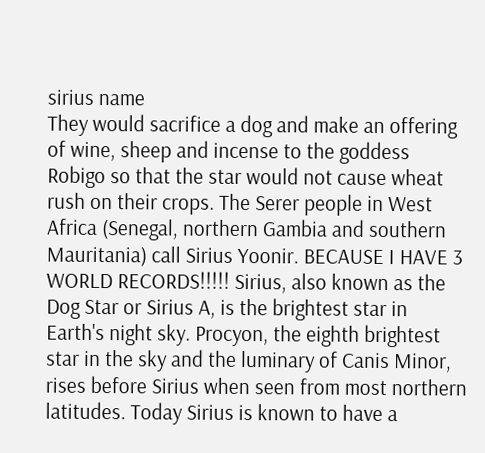sirius name
They would sacrifice a dog and make an offering of wine, sheep and incense to the goddess Robigo so that the star would not cause wheat rush on their crops. The Serer people in West Africa (Senegal, northern Gambia and southern Mauritania) call Sirius Yoonir. BECAUSE I HAVE 3 WORLD RECORDS!!!!! Sirius, also known as the Dog Star or Sirius A, is the brightest star in Earth's night sky. Procyon, the eighth brightest star in the sky and the luminary of Canis Minor, rises before Sirius when seen from most northern latitudes. Today Sirius is known to have a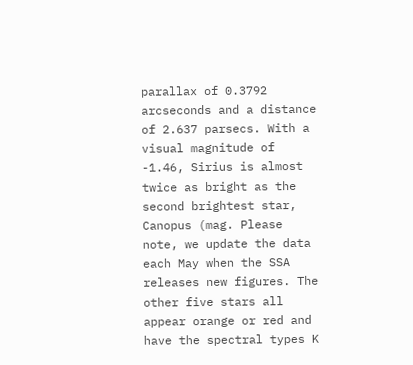parallax of 0.3792 arcseconds and a distance of 2.637 parsecs. With a visual magnitude of -1.46, Sirius is almost twice as bright as the second brightest star, Canopus (mag. Please note, we update the data each May when the SSA releases new figures. The other five stars all appear orange or red and have the spectral types K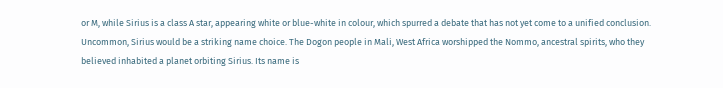or M, while Sirius is a class A star, appearing white or blue-white in colour, which spurred a debate that has not yet come to a unified conclusion. Uncommon, Sirius would be a striking name choice. The Dogon people in Mali, West Africa worshipped the Nommo, ancestral spirits, who they believed inhabited a planet orbiting Sirius. Its name is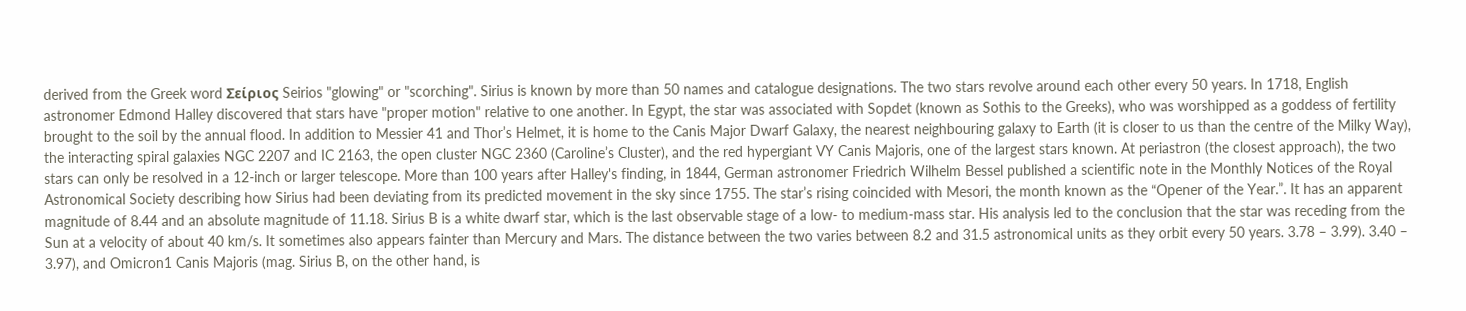derived from the Greek word Σείριος Seirios "glowing" or "scorching". Sirius is known by more than 50 names and catalogue designations. The two stars revolve around each other every 50 years. In 1718, English astronomer Edmond Halley discovered that stars have "proper motion" relative to one another. In Egypt, the star was associated with Sopdet (known as Sothis to the Greeks), who was worshipped as a goddess of fertility brought to the soil by the annual flood. In addition to Messier 41 and Thor’s Helmet, it is home to the Canis Major Dwarf Galaxy, the nearest neighbouring galaxy to Earth (it is closer to us than the centre of the Milky Way), the interacting spiral galaxies NGC 2207 and IC 2163, the open cluster NGC 2360 (Caroline’s Cluster), and the red hypergiant VY Canis Majoris, one of the largest stars known. At periastron (the closest approach), the two stars can only be resolved in a 12-inch or larger telescope. More than 100 years after Halley's finding, in 1844, German astronomer Friedrich Wilhelm Bessel published a scientific note in the Monthly Notices of the Royal Astronomical Society describing how Sirius had been deviating from its predicted movement in the sky since 1755. The star’s rising coincided with Mesori, the month known as the “Opener of the Year.”. It has an apparent magnitude of 8.44 and an absolute magnitude of 11.18. Sirius B is a white dwarf star, which is the last observable stage of a low- to medium-mass star. His analysis led to the conclusion that the star was receding from the Sun at a velocity of about 40 km/s. It sometimes also appears fainter than Mercury and Mars. The distance between the two varies between 8.2 and 31.5 astronomical units as they orbit every 50 years. 3.78 – 3.99). 3.40 – 3.97), and Omicron1 Canis Majoris (mag. Sirius B, on the other hand, is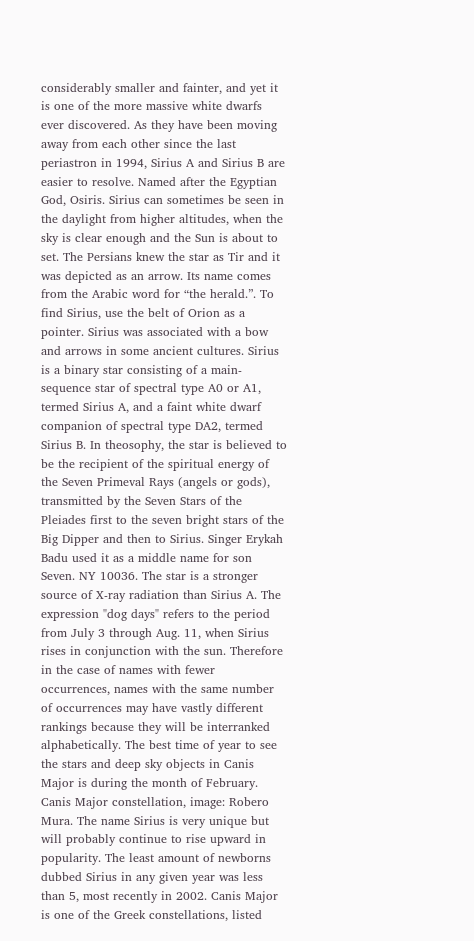considerably smaller and fainter, and yet it is one of the more massive white dwarfs ever discovered. As they have been moving away from each other since the last periastron in 1994, Sirius A and Sirius B are easier to resolve. Named after the Egyptian God, Osiris. Sirius can sometimes be seen in the daylight from higher altitudes, when the sky is clear enough and the Sun is about to set. The Persians knew the star as Tir and it was depicted as an arrow. Its name comes from the Arabic word for “the herald.”. To find Sirius, use the belt of Orion as a pointer. Sirius was associated with a bow and arrows in some ancient cultures. Sirius is a binary star consisting of a main-sequence star of spectral type A0 or A1, termed Sirius A, and a faint white dwarf companion of spectral type DA2, termed Sirius B. In theosophy, the star is believed to be the recipient of the spiritual energy of the Seven Primeval Rays (angels or gods), transmitted by the Seven Stars of the Pleiades first to the seven bright stars of the Big Dipper and then to Sirius. Singer Erykah Badu used it as a middle name for son Seven. NY 10036. The star is a stronger source of X-ray radiation than Sirius A. The expression "dog days" refers to the period from July 3 through Aug. 11, when Sirius rises in conjunction with the sun. Therefore in the case of names with fewer occurrences, names with the same number of occurrences may have vastly different rankings because they will be interranked alphabetically. The best time of year to see the stars and deep sky objects in Canis Major is during the month of February. Canis Major constellation, image: Robero Mura. The name Sirius is very unique but will probably continue to rise upward in popularity. The least amount of newborns dubbed Sirius in any given year was less than 5, most recently in 2002. Canis Major is one of the Greek constellations, listed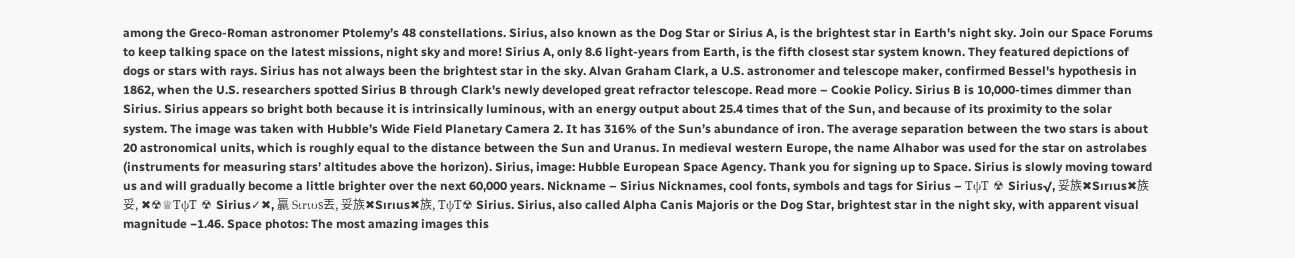among the Greco-Roman astronomer Ptolemy’s 48 constellations. Sirius, also known as the Dog Star or Sirius A, is the brightest star in Earth's night sky. Join our Space Forums to keep talking space on the latest missions, night sky and more! Sirius A, only 8.6 light-years from Earth, is the fifth closest star system known. They featured depictions of dogs or stars with rays. Sirius has not always been the brightest star in the sky. Alvan Graham Clark, a U.S. astronomer and telescope maker, confirmed Bessel's hypothesis in 1862, when the U.S. researchers spotted Sirius B through Clark's newly developed great refractor telescope. Read more – Cookie Policy. Sirius B is 10,000-times dimmer than Sirius. Sirius appears so bright both because it is intrinsically luminous, with an energy output about 25.4 times that of the Sun, and because of its proximity to the solar system. The image was taken with Hubble’s Wide Field Planetary Camera 2. It has 316% of the Sun’s abundance of iron. The average separation between the two stars is about 20 astronomical units, which is roughly equal to the distance between the Sun and Uranus. In medieval western Europe, the name Alhabor was used for the star on astrolabes (instruments for measuring stars’ altitudes above the horizon). Sirius, image: Hubble European Space Agency. Thank you for signing up to Space. Sirius is slowly moving toward us and will gradually become a little brighter over the next 60,000 years. Nickname – Sirius Nicknames, cool fonts, symbols and tags for Sirius – ƬψƬ ☢ Sirius√, 妥族✖Sırıus✖族妥, ✖☢♕ƬψƬ ☢ Sirius✓✖, 贏 Sιrιυѕ丟, 妥族✖Sırıus✖族, ƬψƬ☢ Sirius. Sirius, also called Alpha Canis Majoris or the Dog Star, brightest star in the night sky, with apparent visual magnitude −1.46. Space photos: The most amazing images this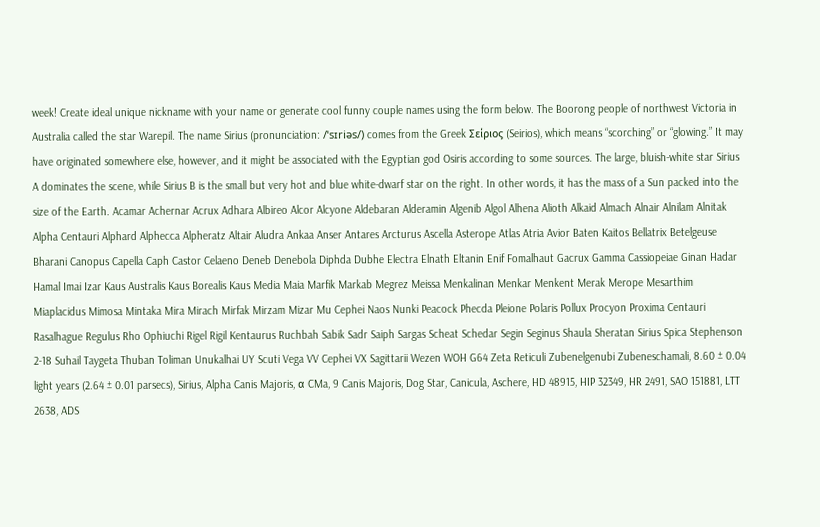week! Create ideal unique nickname with your name or generate cool funny couple names using the form below. The Boorong people of northwest Victoria in Australia called the star Warepil. The name Sirius (pronunciation: /ˈsɪriəs/) comes from the Greek Σείριος (Seirios), which means “scorching” or “glowing.” It may have originated somewhere else, however, and it might be associated with the Egyptian god Osiris according to some sources. The large, bluish-white star Sirius A dominates the scene, while Sirius B is the small but very hot and blue white-dwarf star on the right. In other words, it has the mass of a Sun packed into the size of the Earth. Acamar Achernar Acrux Adhara Albireo Alcor Alcyone Aldebaran Alderamin Algenib Algol Alhena Alioth Alkaid Almach Alnair Alnilam Alnitak Alpha Centauri Alphard Alphecca Alpheratz Altair Aludra Ankaa Anser Antares Arcturus Ascella Asterope Atlas Atria Avior Baten Kaitos Bellatrix Betelgeuse Bharani Canopus Capella Caph Castor Celaeno Deneb Denebola Diphda Dubhe Electra Elnath Eltanin Enif Fomalhaut Gacrux Gamma Cassiopeiae Ginan Hadar Hamal Imai Izar Kaus Australis Kaus Borealis Kaus Media Maia Marfik Markab Megrez Meissa Menkalinan Menkar Menkent Merak Merope Mesarthim Miaplacidus Mimosa Mintaka Mira Mirach Mirfak Mirzam Mizar Mu Cephei Naos Nunki Peacock Phecda Pleione Polaris Pollux Procyon Proxima Centauri Rasalhague Regulus Rho Ophiuchi Rigel Rigil Kentaurus Ruchbah Sabik Sadr Saiph Sargas Scheat Schedar Segin Seginus Shaula Sheratan Sirius Spica Stephenson 2-18 Suhail Taygeta Thuban Toliman Unukalhai UY Scuti Vega VV Cephei VX Sagittarii Wezen WOH G64 Zeta Reticuli Zubenelgenubi Zubeneschamali, 8.60 ± 0.04 light years (2.64 ± 0.01 parsecs), Sirius, Alpha Canis Majoris, α CMa, 9 Canis Majoris, Dog Star, Canicula, Aschere, HD 48915, HIP 32349, HR 2491, SAO 151881, LTT 2638, ADS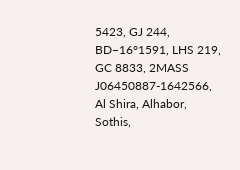5423, GJ 244, BD−16°1591, LHS 219, GC 8833, 2MASS J06450887-1642566, Al Shira, Alhabor, Sothis,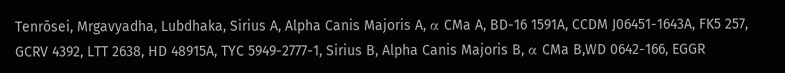Tenrōsei, Mrgavyadha, Lubdhaka, Sirius A, Alpha Canis Majoris A, α CMa A, BD-16 1591A, CCDM J06451-1643A, FK5 257, GCRV 4392, LTT 2638, HD 48915A, TYC 5949-2777-1, Sirius B, Alpha Canis Majoris B, α CMa B,WD 0642-166, EGGR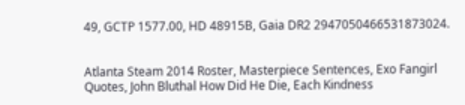49, GCTP 1577.00, HD 48915B, Gaia DR2 2947050466531873024.


Atlanta Steam 2014 Roster, Masterpiece Sentences, Exo Fangirl Quotes, John Bluthal How Did He Die, Each Kindness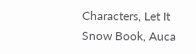Characters, Let It Snow Book, Auca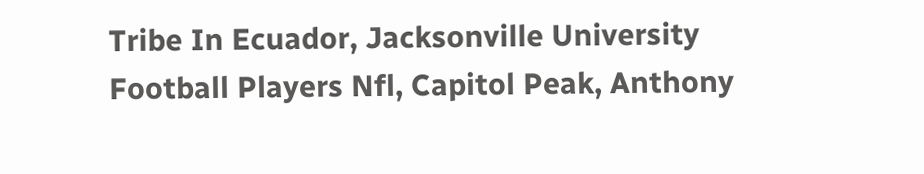Tribe In Ecuador, Jacksonville University Football Players Nfl, Capitol Peak, Anthony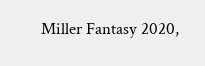Miller Fantasy 2020,